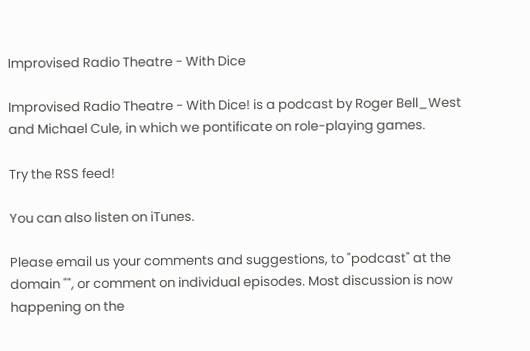Improvised Radio Theatre - With Dice

Improvised Radio Theatre - With Dice! is a podcast by Roger Bell_West and Michael Cule, in which we pontificate on role-playing games.

Try the RSS feed!

You can also listen on iTunes.

Please email us your comments and suggestions, to "podcast" at the domain "", or comment on individual episodes. Most discussion is now happening on the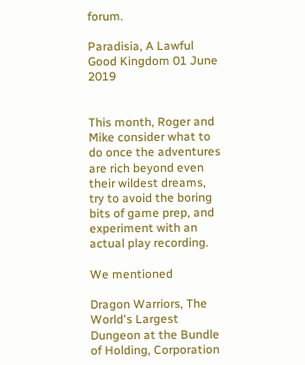forum.

Paradisia, A Lawful Good Kingdom 01 June 2019


This month, Roger and Mike consider what to do once the adventures are rich beyond even their wildest dreams, try to avoid the boring bits of game prep, and experiment with an actual play recording.

We mentioned

Dragon Warriors, The World's Largest Dungeon at the Bundle of Holding, Corporation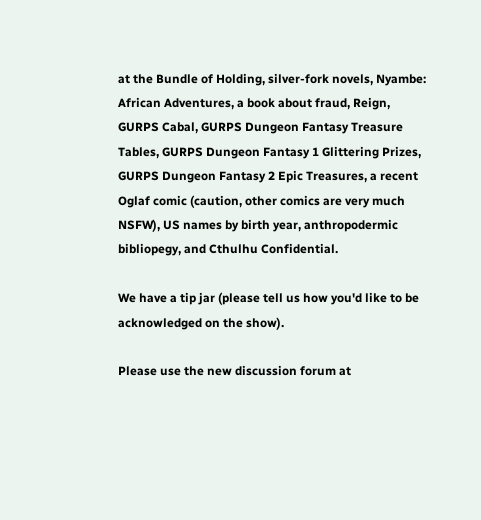at the Bundle of Holding, silver-fork novels, Nyambe: African Adventures, a book about fraud, Reign, GURPS Cabal, GURPS Dungeon Fantasy Treasure Tables, GURPS Dungeon Fantasy 1 Glittering Prizes, GURPS Dungeon Fantasy 2 Epic Treasures, a recent Oglaf comic (caution, other comics are very much NSFW), US names by birth year, anthropodermic bibliopegy, and Cthulhu Confidential.

We have a tip jar (please tell us how you'd like to be acknowledged on the show).

Please use the new discussion forum at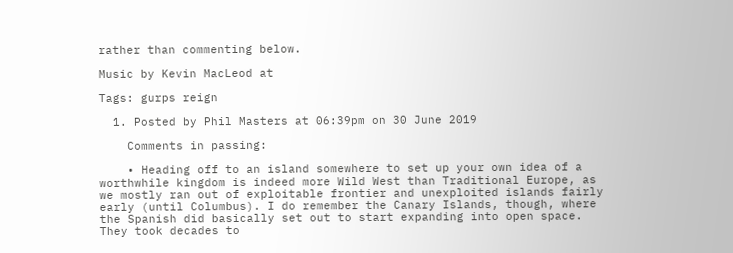rather than commenting below.

Music by Kevin MacLeod at

Tags: gurps reign

  1. Posted by Phil Masters at 06:39pm on 30 June 2019

    Comments in passing:

    • Heading off to an island somewhere to set up your own idea of a worthwhile kingdom is indeed more Wild West than Traditional Europe, as we mostly ran out of exploitable frontier and unexploited islands fairly early (until Columbus). I do remember the Canary Islands, though, where the Spanish did basically set out to start expanding into open space. They took decades to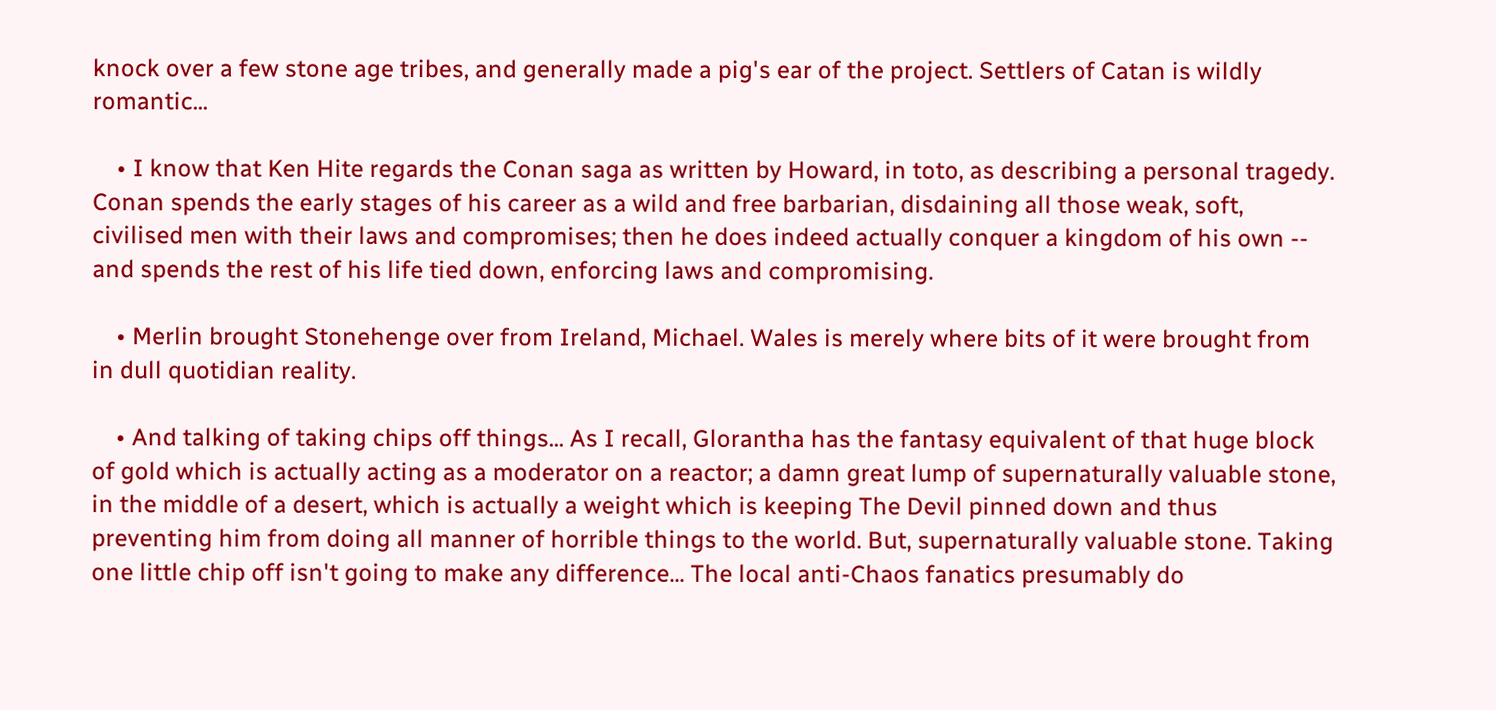knock over a few stone age tribes, and generally made a pig's ear of the project. Settlers of Catan is wildly romantic...

    • I know that Ken Hite regards the Conan saga as written by Howard, in toto, as describing a personal tragedy. Conan spends the early stages of his career as a wild and free barbarian, disdaining all those weak, soft, civilised men with their laws and compromises; then he does indeed actually conquer a kingdom of his own -- and spends the rest of his life tied down, enforcing laws and compromising.

    • Merlin brought Stonehenge over from Ireland, Michael. Wales is merely where bits of it were brought from in dull quotidian reality.

    • And talking of taking chips off things... As I recall, Glorantha has the fantasy equivalent of that huge block of gold which is actually acting as a moderator on a reactor; a damn great lump of supernaturally valuable stone, in the middle of a desert, which is actually a weight which is keeping The Devil pinned down and thus preventing him from doing all manner of horrible things to the world. But, supernaturally valuable stone. Taking one little chip off isn't going to make any difference... The local anti-Chaos fanatics presumably do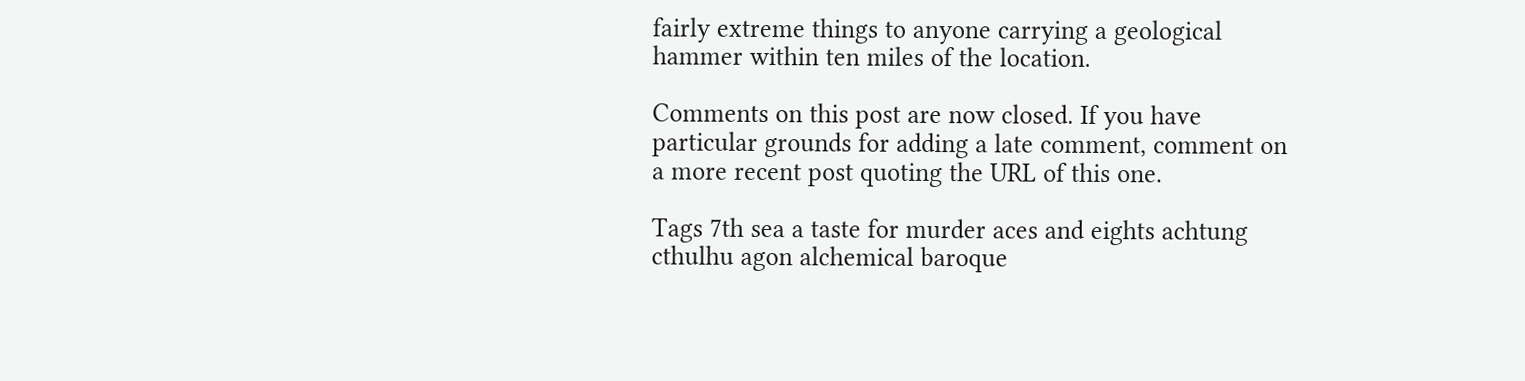fairly extreme things to anyone carrying a geological hammer within ten miles of the location.

Comments on this post are now closed. If you have particular grounds for adding a late comment, comment on a more recent post quoting the URL of this one.

Tags 7th sea a taste for murder aces and eights achtung cthulhu agon alchemical baroque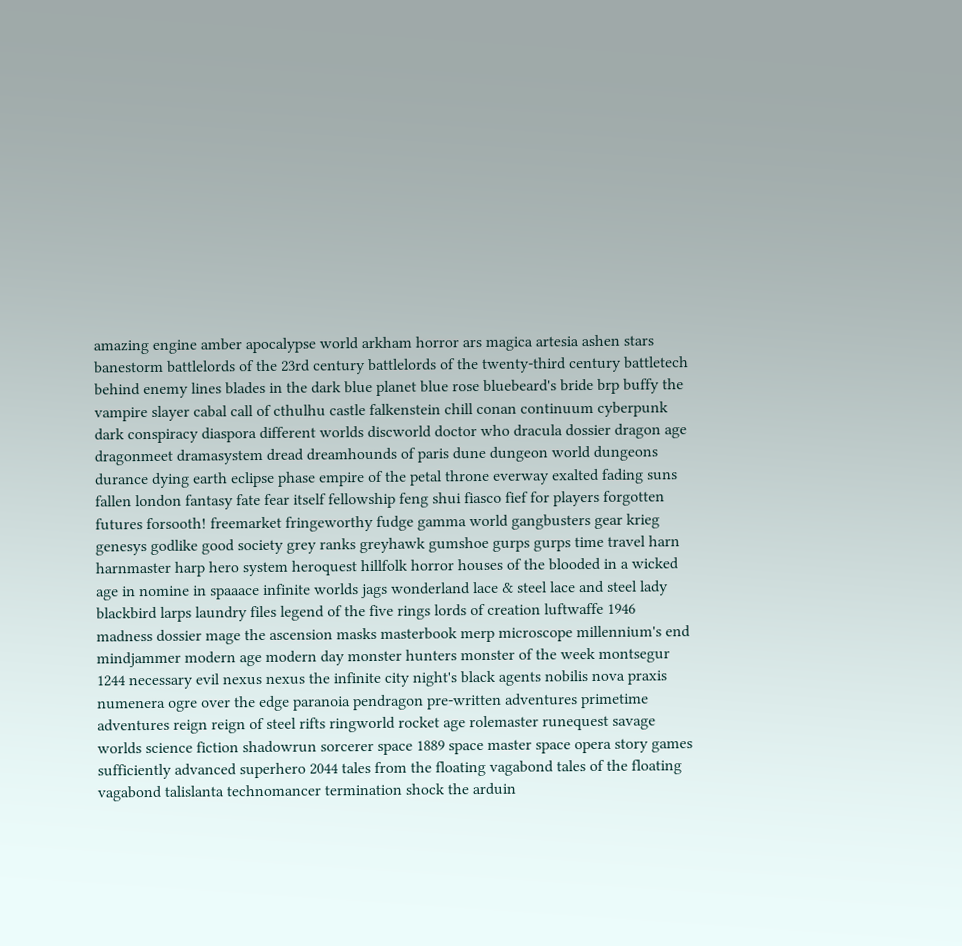amazing engine amber apocalypse world arkham horror ars magica artesia ashen stars banestorm battlelords of the 23rd century battlelords of the twenty-third century battletech behind enemy lines blades in the dark blue planet blue rose bluebeard's bride brp buffy the vampire slayer cabal call of cthulhu castle falkenstein chill conan continuum cyberpunk dark conspiracy diaspora different worlds discworld doctor who dracula dossier dragon age dragonmeet dramasystem dread dreamhounds of paris dune dungeon world dungeons durance dying earth eclipse phase empire of the petal throne everway exalted fading suns fallen london fantasy fate fear itself fellowship feng shui fiasco fief for players forgotten futures forsooth! freemarket fringeworthy fudge gamma world gangbusters gear krieg genesys godlike good society grey ranks greyhawk gumshoe gurps gurps time travel harn harnmaster harp hero system heroquest hillfolk horror houses of the blooded in a wicked age in nomine in spaaace infinite worlds jags wonderland lace & steel lace and steel lady blackbird larps laundry files legend of the five rings lords of creation luftwaffe 1946 madness dossier mage the ascension masks masterbook merp microscope millennium's end mindjammer modern age modern day monster hunters monster of the week montsegur 1244 necessary evil nexus nexus the infinite city night's black agents nobilis nova praxis numenera ogre over the edge paranoia pendragon pre-written adventures primetime adventures reign reign of steel rifts ringworld rocket age rolemaster runequest savage worlds science fiction shadowrun sorcerer space 1889 space master space opera story games sufficiently advanced superhero 2044 tales from the floating vagabond tales of the floating vagabond talislanta technomancer termination shock the arduin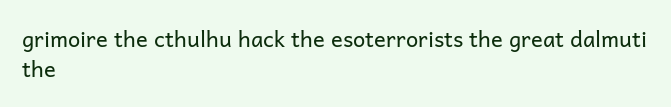grimoire the cthulhu hack the esoterrorists the great dalmuti the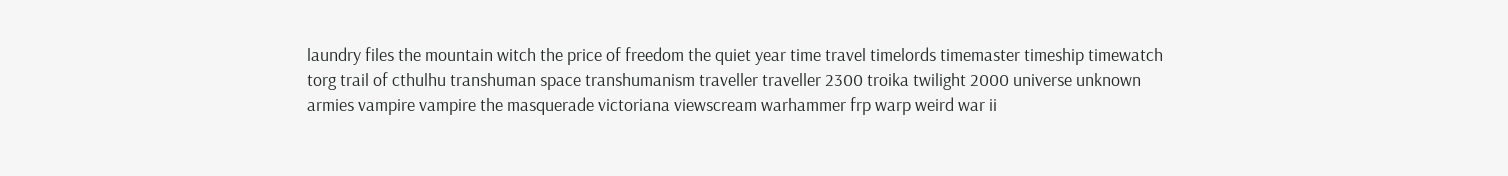laundry files the mountain witch the price of freedom the quiet year time travel timelords timemaster timeship timewatch torg trail of cthulhu transhuman space transhumanism traveller traveller 2300 troika twilight 2000 universe unknown armies vampire vampire the masquerade victoriana viewscream warhammer frp warp weird war ii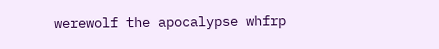werewolf the apocalypse whfrp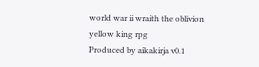world war ii wraith the oblivion yellow king rpg
Produced by aikakirja v0.1